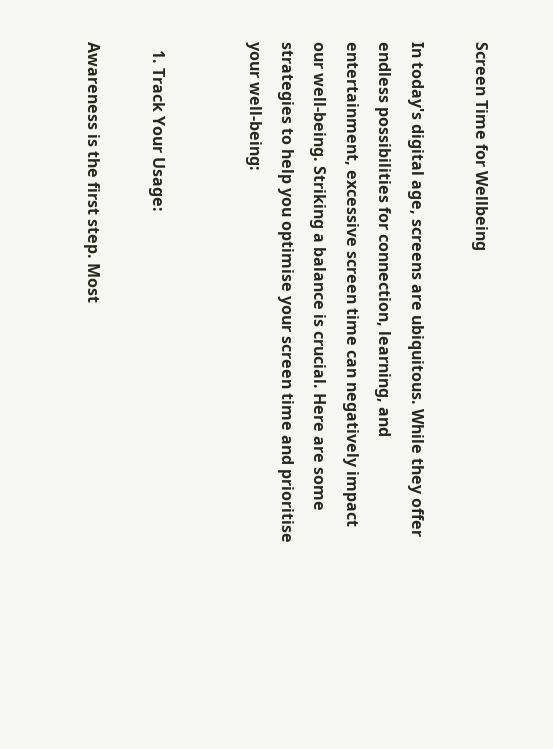Screen Time for Wellbeing

In today's digital age, screens are ubiquitous. While they offer endless possibilities for connection, learning, and entertainment, excessive screen time can negatively impact our well-being. Striking a balance is crucial. Here are some strategies to help you optimise your screen time and prioritise your well-being:


  1. Track Your Usage:

Awareness is the first step. Most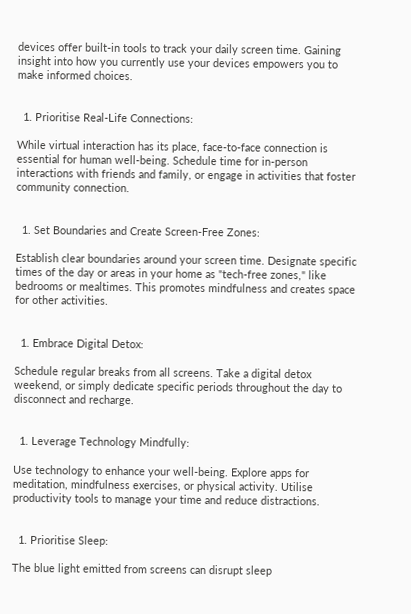devices offer built-in tools to track your daily screen time. Gaining insight into how you currently use your devices empowers you to make informed choices.


  1. Prioritise Real-Life Connections:

While virtual interaction has its place, face-to-face connection is essential for human well-being. Schedule time for in-person interactions with friends and family, or engage in activities that foster community connection.


  1. Set Boundaries and Create Screen-Free Zones:

Establish clear boundaries around your screen time. Designate specific times of the day or areas in your home as "tech-free zones," like bedrooms or mealtimes. This promotes mindfulness and creates space for other activities.


  1. Embrace Digital Detox:

Schedule regular breaks from all screens. Take a digital detox weekend, or simply dedicate specific periods throughout the day to disconnect and recharge.


  1. Leverage Technology Mindfully:

Use technology to enhance your well-being. Explore apps for meditation, mindfulness exercises, or physical activity. Utilise productivity tools to manage your time and reduce distractions.


  1. Prioritise Sleep:

The blue light emitted from screens can disrupt sleep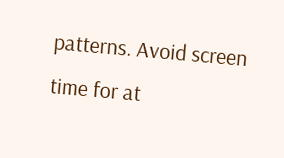patterns. Avoid screen time for at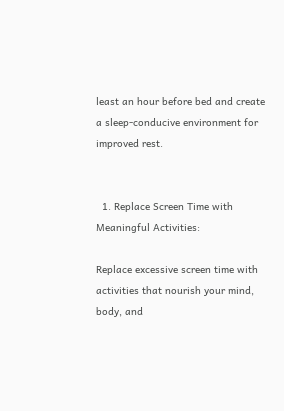least an hour before bed and create a sleep-conducive environment for improved rest.


  1. Replace Screen Time with Meaningful Activities:

Replace excessive screen time with activities that nourish your mind, body, and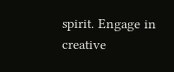spirit. Engage in creative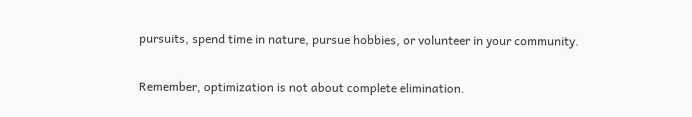pursuits, spend time in nature, pursue hobbies, or volunteer in your community.


Remember, optimization is not about complete elimination.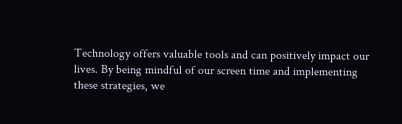Technology offers valuable tools and can positively impact our lives. By being mindful of our screen time and implementing these strategies, we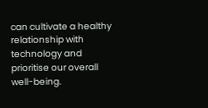can cultivate a healthy relationship with technology and prioritise our overall well-being.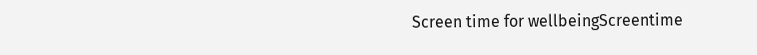Screen time for wellbeingScreentime